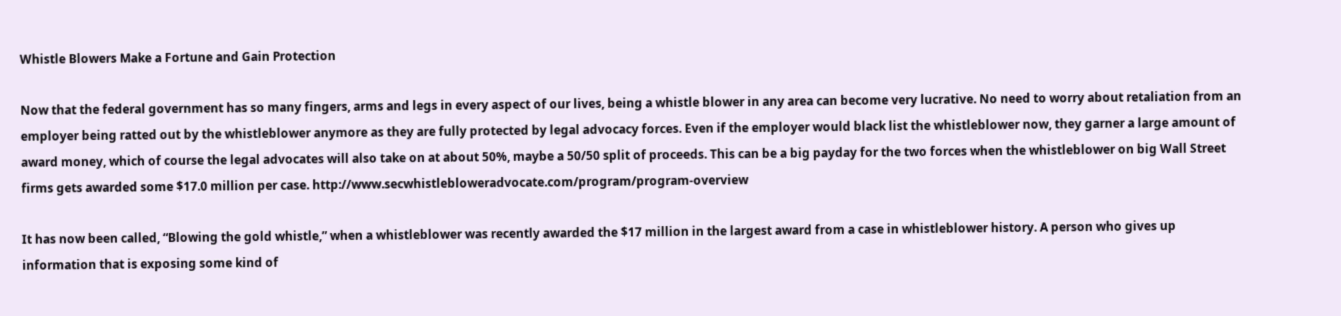Whistle Blowers Make a Fortune and Gain Protection

Now that the federal government has so many fingers, arms and legs in every aspect of our lives, being a whistle blower in any area can become very lucrative. No need to worry about retaliation from an employer being ratted out by the whistleblower anymore as they are fully protected by legal advocacy forces. Even if the employer would black list the whistleblower now, they garner a large amount of award money, which of course the legal advocates will also take on at about 50%, maybe a 50/50 split of proceeds. This can be a big payday for the two forces when the whistleblower on big Wall Street firms gets awarded some $17.0 million per case. http://www.secwhistlebloweradvocate.com/program/program-overview

It has now been called, “Blowing the gold whistle,” when a whistleblower was recently awarded the $17 million in the largest award from a case in whistleblower history. A person who gives up information that is exposing some kind of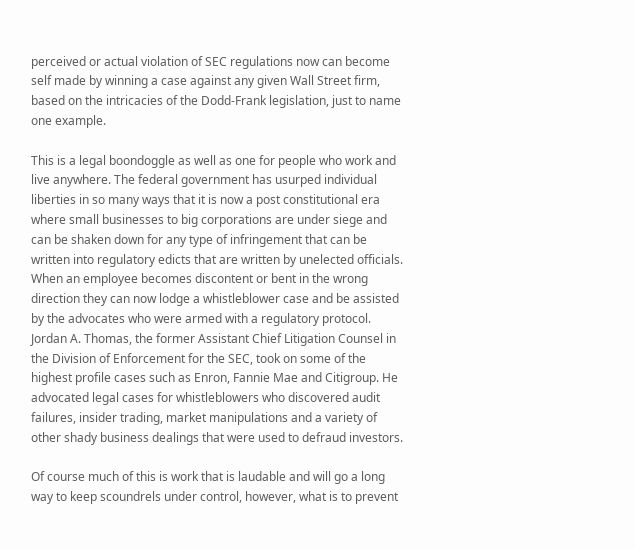perceived or actual violation of SEC regulations now can become self made by winning a case against any given Wall Street firm, based on the intricacies of the Dodd-Frank legislation, just to name one example.

This is a legal boondoggle as well as one for people who work and live anywhere. The federal government has usurped individual liberties in so many ways that it is now a post constitutional era where small businesses to big corporations are under siege and can be shaken down for any type of infringement that can be written into regulatory edicts that are written by unelected officials. When an employee becomes discontent or bent in the wrong direction they can now lodge a whistleblower case and be assisted by the advocates who were armed with a regulatory protocol. Jordan A. Thomas, the former Assistant Chief Litigation Counsel in the Division of Enforcement for the SEC, took on some of the highest profile cases such as Enron, Fannie Mae and Citigroup. He advocated legal cases for whistleblowers who discovered audit failures, insider trading, market manipulations and a variety of other shady business dealings that were used to defraud investors.

Of course much of this is work that is laudable and will go a long way to keep scoundrels under control, however, what is to prevent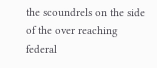the scoundrels on the side of the over reaching federal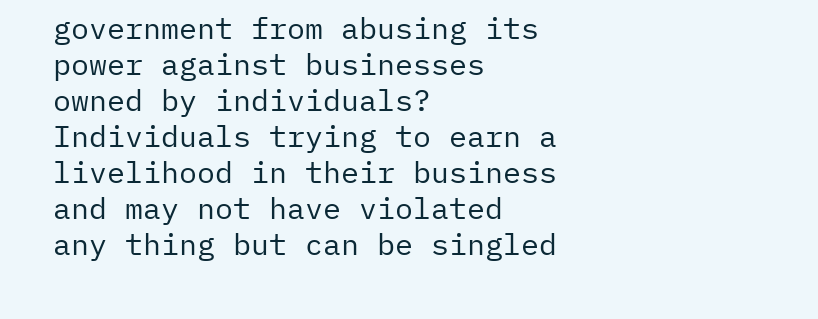government from abusing its power against businesses owned by individuals? Individuals trying to earn a livelihood in their business and may not have violated any thing but can be singled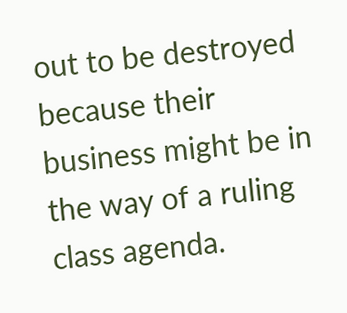out to be destroyed because their business might be in the way of a ruling class agenda.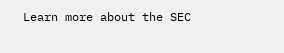Learn more about the SEC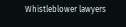Whistleblower lawyers